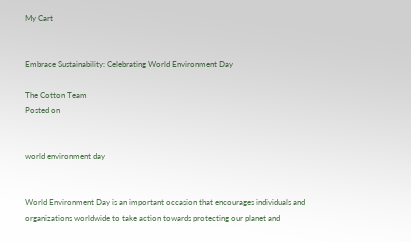My Cart


Embrace Sustainability: Celebrating World Environment Day

The Cotton Team
Posted on


world environment day


World Environment Day is an important occasion that encourages individuals and organizations worldwide to take action towards protecting our planet and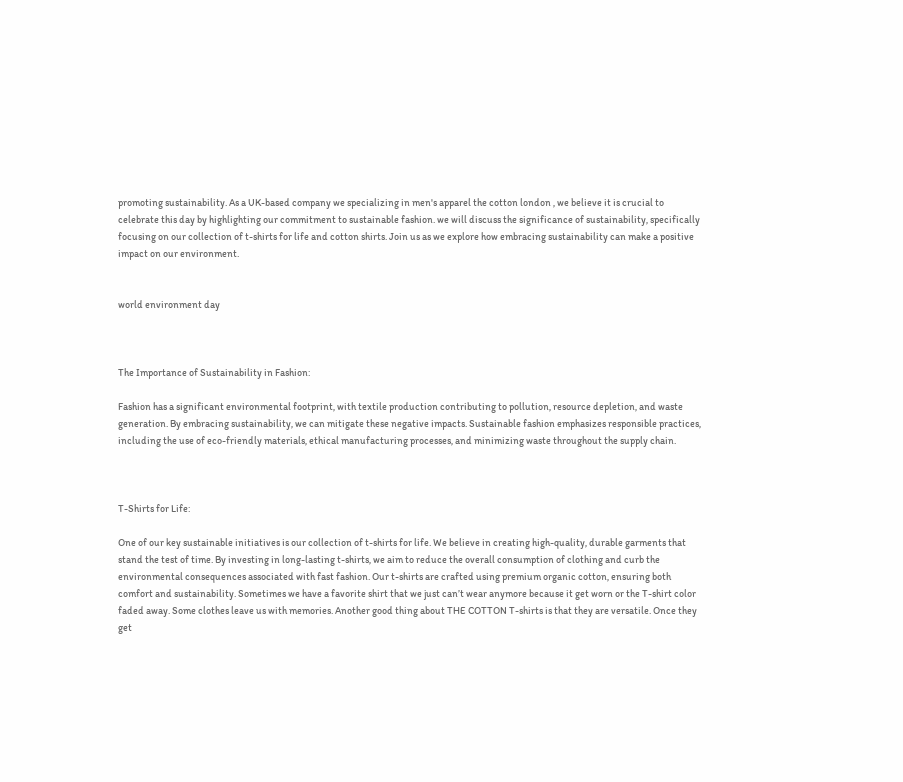promoting sustainability. As a UK-based company we specializing in men's apparel the cotton london , we believe it is crucial to celebrate this day by highlighting our commitment to sustainable fashion. we will discuss the significance of sustainability, specifically focusing on our collection of t-shirts for life and cotton shirts. Join us as we explore how embracing sustainability can make a positive impact on our environment.


world environment day



The Importance of Sustainability in Fashion:

Fashion has a significant environmental footprint, with textile production contributing to pollution, resource depletion, and waste generation. By embracing sustainability, we can mitigate these negative impacts. Sustainable fashion emphasizes responsible practices, including the use of eco-friendly materials, ethical manufacturing processes, and minimizing waste throughout the supply chain.



T-Shirts for Life:

One of our key sustainable initiatives is our collection of t-shirts for life. We believe in creating high-quality, durable garments that stand the test of time. By investing in long-lasting t-shirts, we aim to reduce the overall consumption of clothing and curb the environmental consequences associated with fast fashion. Our t-shirts are crafted using premium organic cotton, ensuring both comfort and sustainability. Sometimes we have a favorite shirt that we just can’t wear anymore because it get worn or the T-shirt color faded away. Some clothes leave us with memories. Another good thing about THE COTTON T-shirts is that they are versatile. Once they get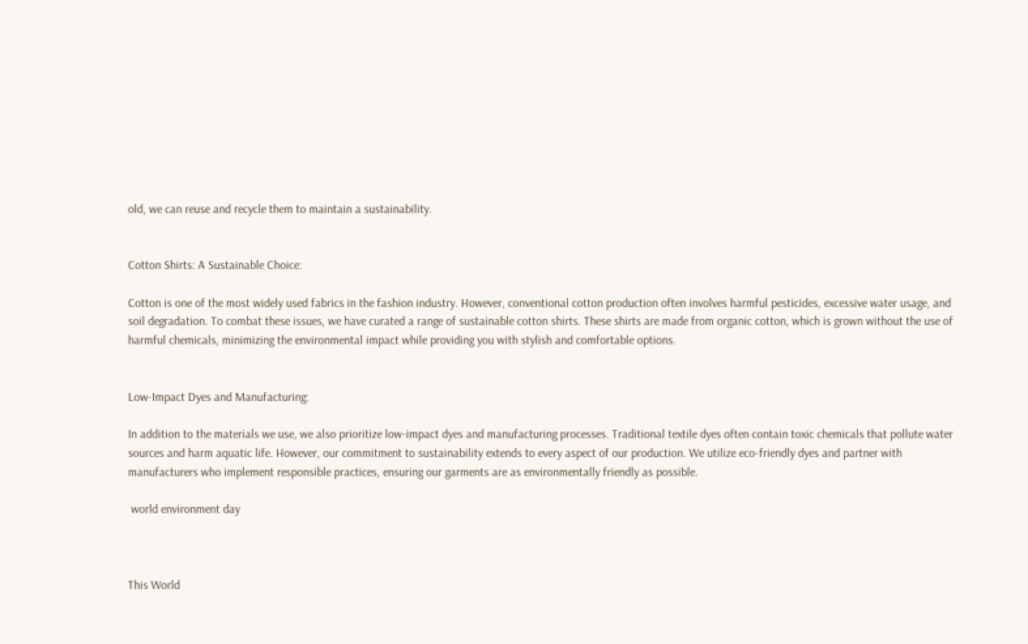old, we can reuse and recycle them to maintain a sustainability.


Cotton Shirts: A Sustainable Choice:

Cotton is one of the most widely used fabrics in the fashion industry. However, conventional cotton production often involves harmful pesticides, excessive water usage, and soil degradation. To combat these issues, we have curated a range of sustainable cotton shirts. These shirts are made from organic cotton, which is grown without the use of harmful chemicals, minimizing the environmental impact while providing you with stylish and comfortable options.


Low-Impact Dyes and Manufacturing:

In addition to the materials we use, we also prioritize low-impact dyes and manufacturing processes. Traditional textile dyes often contain toxic chemicals that pollute water sources and harm aquatic life. However, our commitment to sustainability extends to every aspect of our production. We utilize eco-friendly dyes and partner with manufacturers who implement responsible practices, ensuring our garments are as environmentally friendly as possible.

 world environment day



This World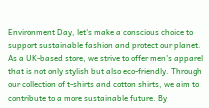Environment Day, let's make a conscious choice to support sustainable fashion and protect our planet. As a UK-based store, we strive to offer men's apparel that is not only stylish but also eco-friendly. Through our collection of t-shirts and cotton shirts, we aim to contribute to a more sustainable future. By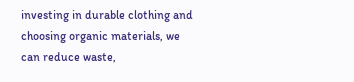investing in durable clothing and choosing organic materials, we can reduce waste,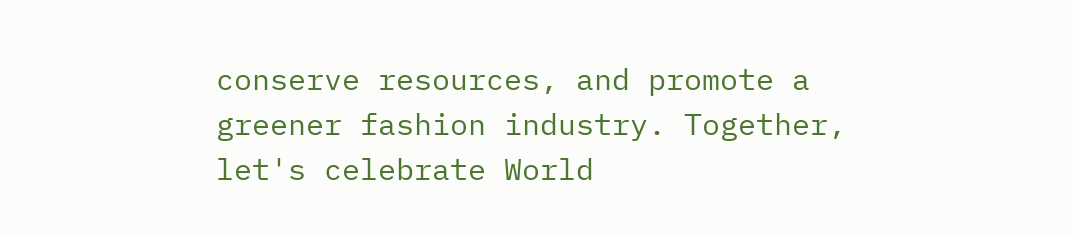conserve resources, and promote a greener fashion industry. Together, let's celebrate World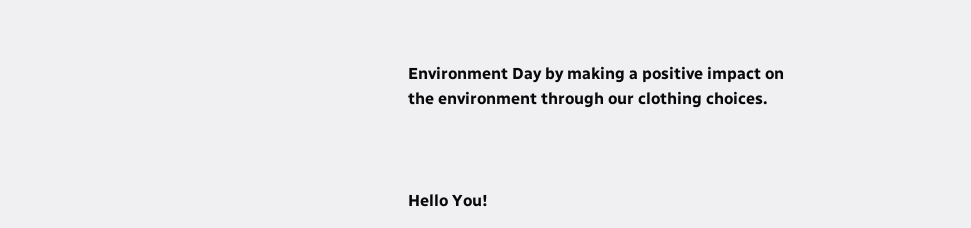Environment Day by making a positive impact on the environment through our clothing choices.



Hello You!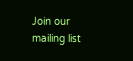Join our mailing list